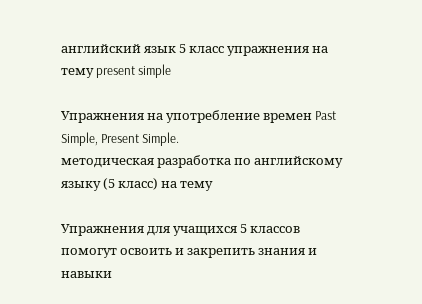английский язык 5 класс упражнения на тему present simple

Упражнения на употребление времен Past Simple, Present Simple.
методическая разработка по английскому языку (5 класс) на тему

Упражнения для учащихся 5 классов помогут освоить и закрепить знания и навыки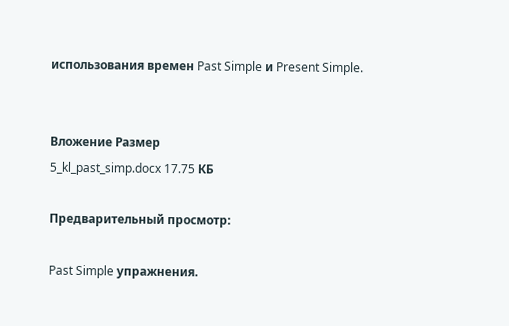использования времен Past Simple и Present Simple.


Вложение Размер
5_kl_past_simp.docx 17.75 КБ

Предварительный просмотр:

Past Simple упражнения.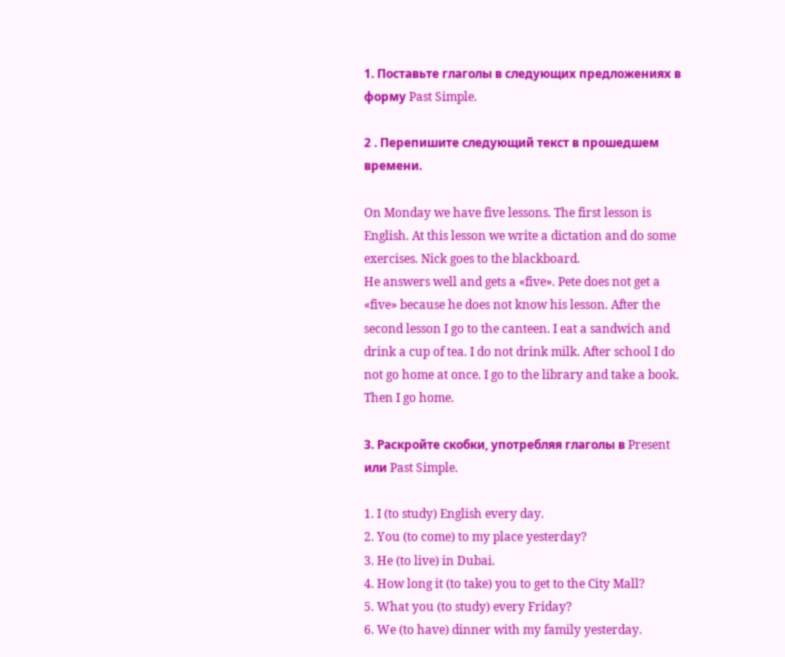1. Поставьте глаголы в следующих предложениях в форму Past Simple.

2 . Перепишите следующий текст в прошедшем времени.

On Monday we have five lessons. The first lesson is English. At this lesson we write a dictation and do some exercises. Nick goes to the blackboard.
He answers well and gets a «five». Pete does not get a «five» because he does not know his lesson. After the second lesson I go to the canteen. I eat a sandwich and drink a cup of tea. I do not drink milk. After school I do not go home at once. I go to the library and take a book. Then I go home.

3. Раскройте скобки, употребляя глаголы в Present или Past Simple.

1. I (to study) English every day.
2. You (to come) to my place yesterday?
3. He (to live) in Dubai.
4. How long it (to take) you to get to the City Mall?
5. What you (to study) every Friday?
6. We (to have) dinner with my family yesterday.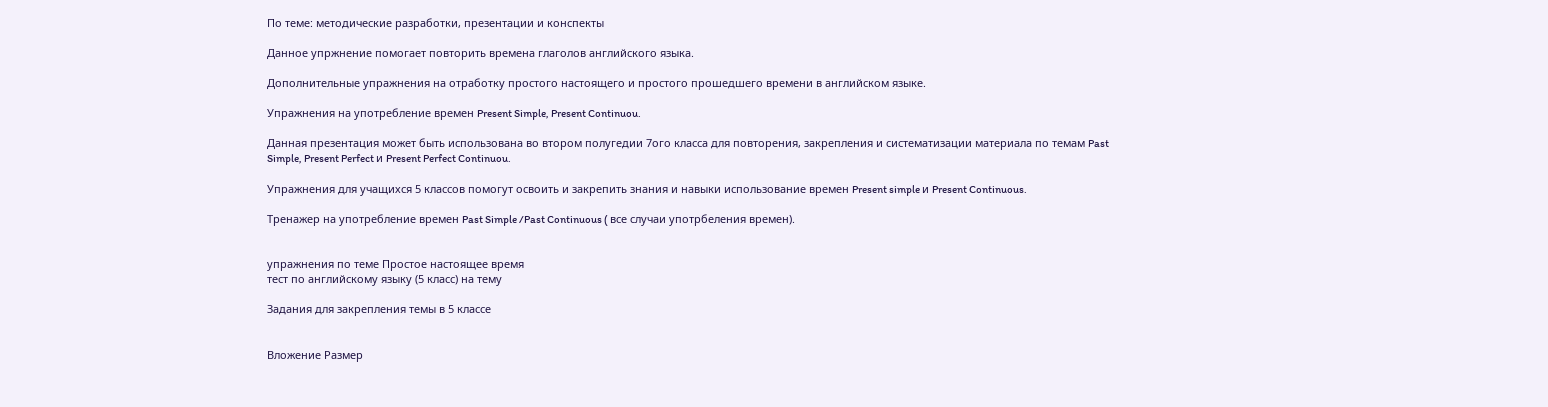По теме: методические разработки, презентации и конспекты

Данное упржнение помогает повторить времена глаголов английского языка.

Дополнительные упражнения на отработку простого настоящего и простого прошедшего времени в английском языке.

Упражнения на употребление времен Present Simple, Present Continuou.

Данная презентация может быть использована во втором полугедии 7ого класса для повторения, закрепления и систематизации материала по темам Past Simple, Present Perfect и Present Perfect Continuou.

Упражнения для учащихся 5 классов помогут освоить и закрепить знания и навыки использование времен Present simple и Present Continuous.

Тренажер на употребление времен Past Simple /Past Continuous ( все случаи употрбеления времен).


упражнения по теме Простое настоящее время
тест по английскому языку (5 класс) на тему

Задания для закрепления темы в 5 классе


Вложение Размер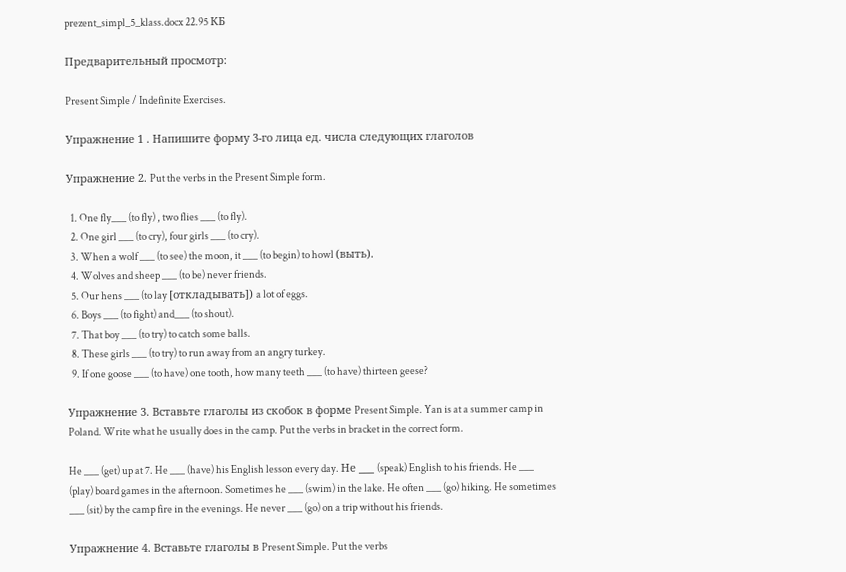prezent_simpl_5_klass.docx 22.95 КБ

Предварительный просмотр:

Present Simple / Indefinite Exercises.

Упражнение 1 . Напишите форму 3-го лица ед. числа следующих глаголов

Упражнение 2. Put the verbs in the Present Simple form.

  1. One fly___ (to fly) , two flies ___ (to fly).
  2. One girl ___ (to cry), four girls ___ (to cry).
  3. When a wolf ___ (to see) the moon, it ___ (to begin) to howl (выть).
  4. Wolves and sheep ___ (to be) never friends.
  5. Our hens ___ (to lay [откладывать]) a lot of eggs.
  6. Boys ___ (to fight) and___ (to shout).
  7. That boy ___ (to try) to catch some balls.
  8. These girls ___ (to try) to run away from an angry turkey.
  9. If one goose ___ (to have) one tooth, how many teeth ___ (to have) thirteen geese?

Упражнение 3. Вставьте глаголы из скобок в форме Present Simple. Yan is at a summer camp in Poland. Write what he usually does in the camp. Put the verbs in bracket in the correct form.

He ___ (get) up at 7. He ___ (have) his English lesson every day. Не ___ (speak) English to his friends. He ___ (play) board games in the afternoon. Sometimes he ___ (swim) in the lake. He often ___ (go) hiking. He sometimes ___ (sit) by the camp fire in the evenings. He never ___ (go) on a trip without his friends.

Упражнение 4. Вставьте глаголы в Present Simple. Put the verbs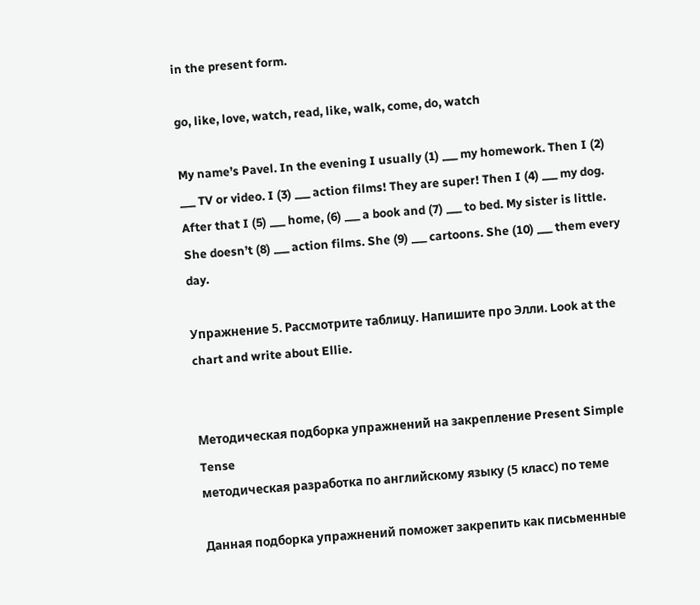in the present form.

go, like, love, watch, read, like, walk, come, do, watch

My name’s Pavel. In the evening I usually (1) ___ my homework. Then I (2) ___ TV or video. I (3) ___ action films! They are super! Then I (4) ___ my dog. After that I (5) ___ home, (6) ___ a book and (7) ___ to bed. My sister is little. She doesn’t (8) ___ action films. She (9) ___ cartoons. She (10) ___ them every day.

Упражнение 5. Рассмотрите таблицу. Напишите про Элли. Look at the chart and write about Ellie.


Mетодическая подборка упражнений на закрепление Present Simple Tense
методическая разработка по английскому языку (5 класс) по теме

Данная подборка упражнений поможет закрепить как письменные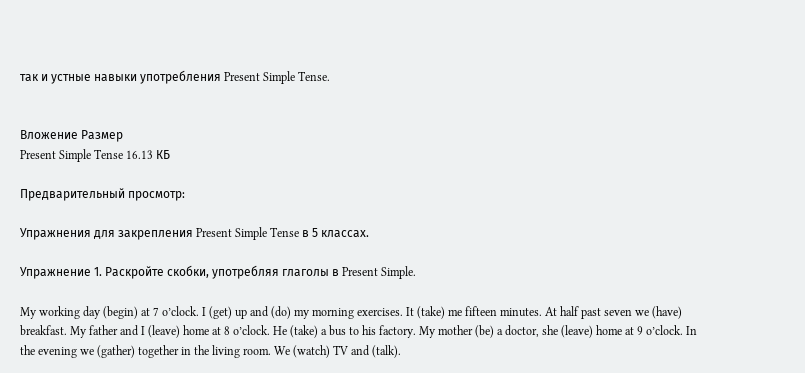так и устные навыки употребления Present Simple Tense.


Вложение Размер
Present Simple Tense 16.13 КБ

Предварительный просмотр:

Упражнения для закрепления Present Simple Tense в 5 классах.

Упражнение 1. Раскройте скобки, употребляя глаголы в Present Simple.

My working day (begin) at 7 o’clock. I (get) up and (do) my morning exercises. It (take) me fifteen minutes. At half past seven we (have) breakfast. My father and I (leave) home at 8 o’clock. He (take) a bus to his factory. My mother (be) a doctor, she (leave) home at 9 o’clock. In the evening we (gather) together in the living room. We (watch) TV and (talk).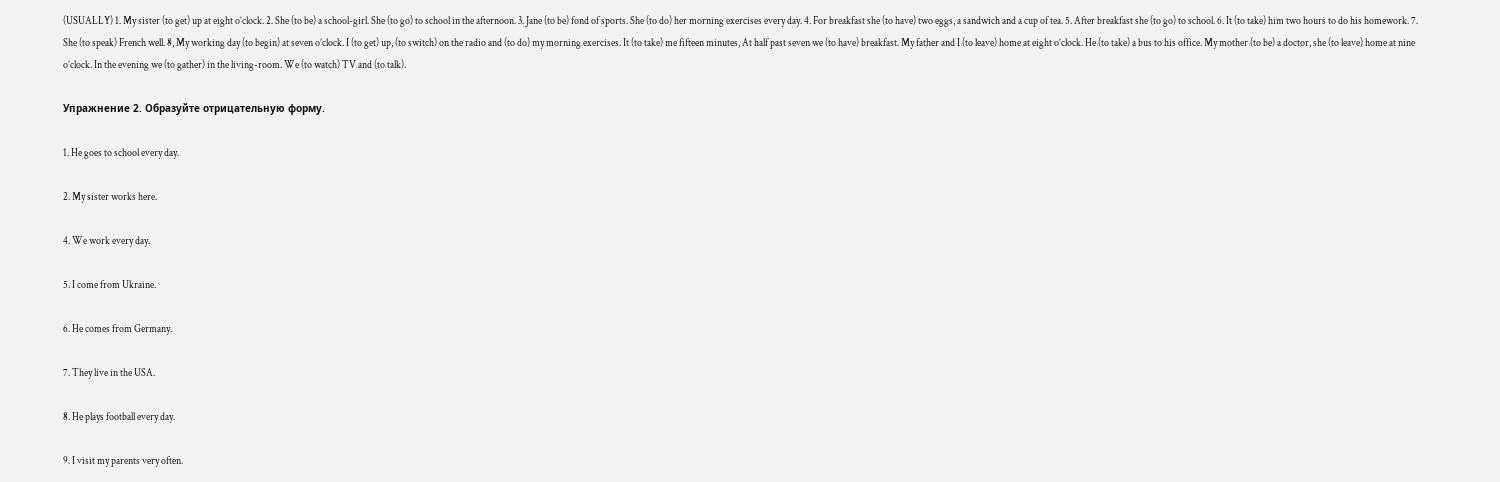(USUALLY) 1. My sister (to get) up at eight o’clock. 2. She (to be) a school-girl. She (to go) to school in the afternoon. 3. Jane (to be) fond of sports. She (to do) her morning exercises every day. 4. For breakfast she (to have) two eggs, a sandwich and a cup of tea. 5. After breakfast she (to go) to school. 6. It (to take) him two hours to do his homework. 7. She (to speak) French well. 8, My working day (to begin) at seven o’clock. I (to get) up, (to switch) on the radio and (to do) my morning exercises. It (to take) me fifteen minutes, At half past seven we (to have) breakfast. My father and I (to leave) home at eight o’clock. He (to take) a bus to his office. My mother (to be) a doctor, she (to leave) home at nine o’clock. In the evening we (to gather) in the living-room. We (to watch) TV and (to talk).

Упражнение 2. Образуйте отрицательную форму.

1. He goes to school every day.

2. My sister works here.

4. We work every day.

5. I come from Ukraine.

6. He comes from Germany.

7. They live in the USA.

8. He plays football every day.

9. I visit my parents very often.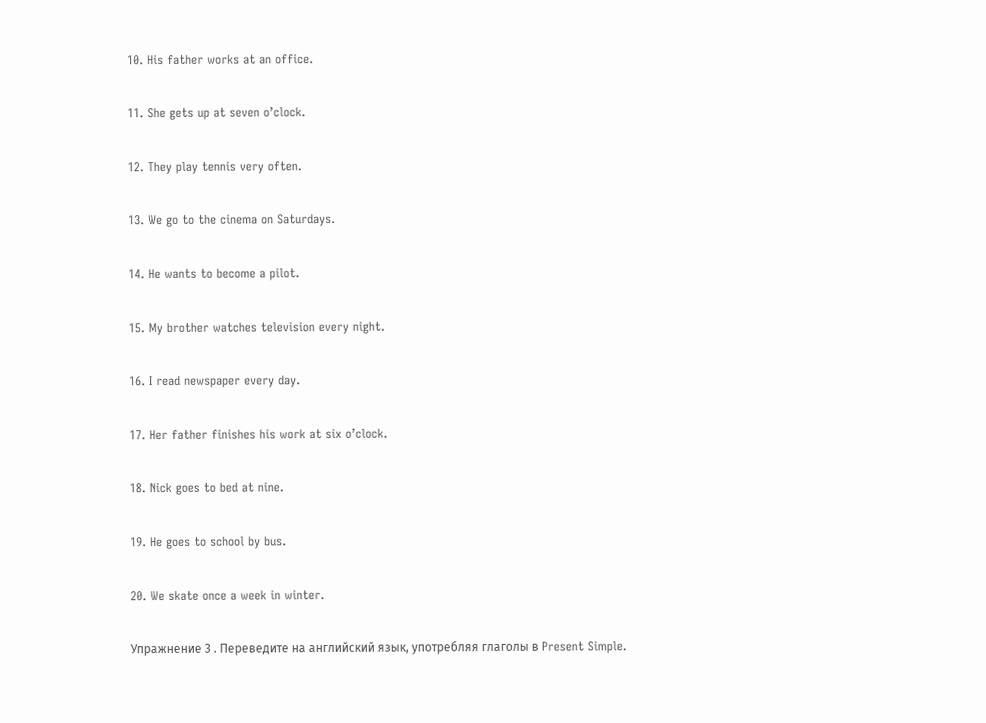10. His father works at an office.

11. She gets up at seven o’clock.

12. They play tennis very often.

13. We go to the cinema on Saturdays.

14. He wants to become a pilot.

15. My brother watches television every night.

16. I read newspaper every day.

17. Her father finishes his work at six o’clock.

18. Nick goes to bed at nine.

19. He goes to school by bus.

20. We skate once a week in winter.

Упражнениe 3 . Переведите на английский язык, употребляя глаголы в Present Simple.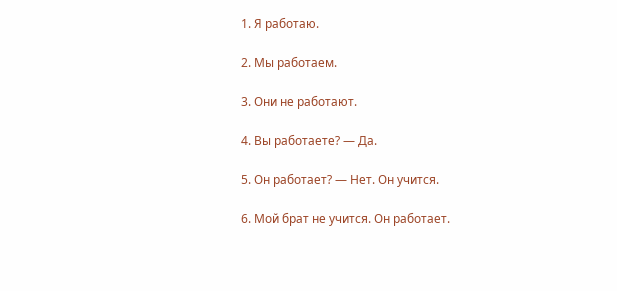1. Я работаю.

2. Мы работаем.

3. Они не работают.

4. Вы работаете? — Да.

5. Он работает? — Нет. Он учится.

6. Мой брат не учится. Он работает.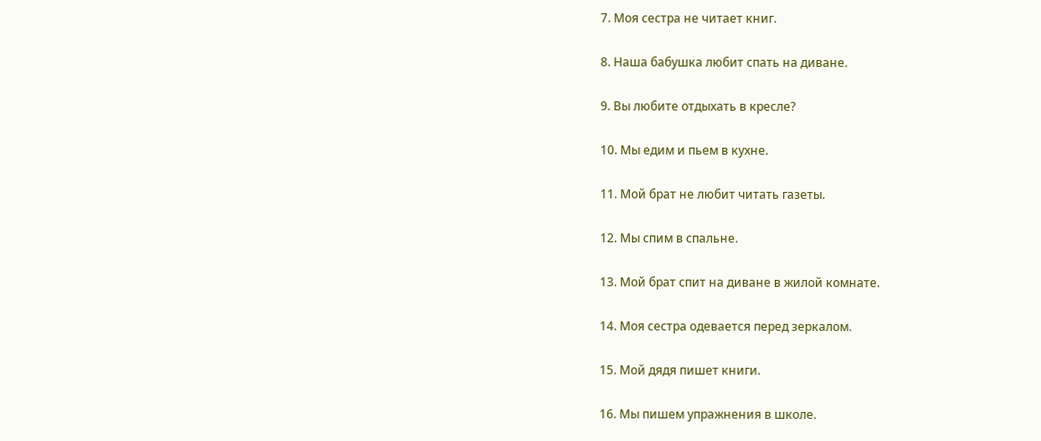7. Моя сестра не читает книг.

8. Наша бабушка любит спать на диване.

9. Вы любите отдыхать в кресле?

10. Мы едим и пьем в кухне.

11. Мой брат не любит читать газеты.

12. Мы спим в спальне.

13. Мой брат спит на диване в жилой комнате.

14. Моя сестра одевается перед зеркалом.

15. Мой дядя пишет книги.

16. Мы пишем упражнения в школе.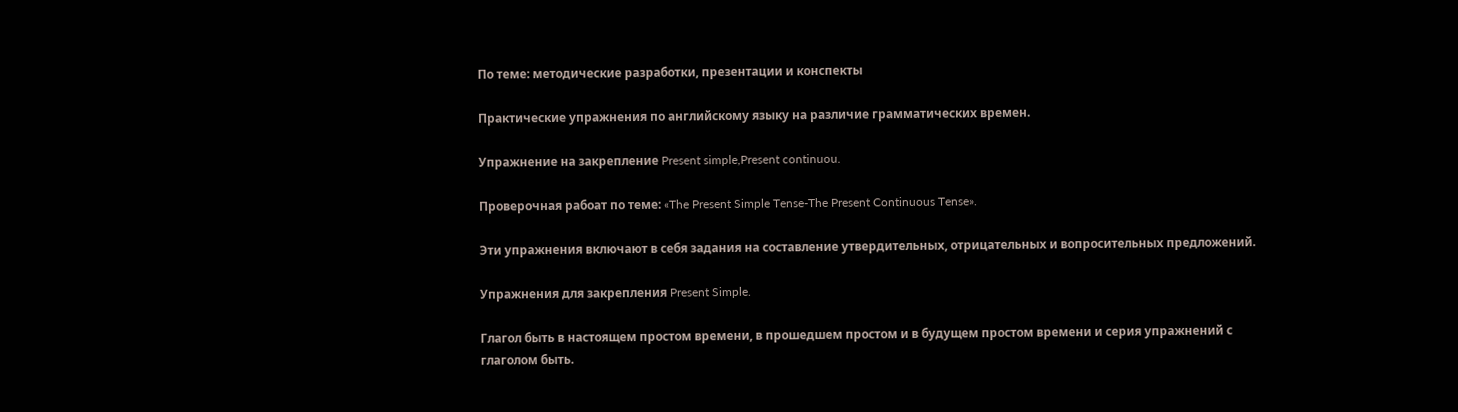По теме: методические разработки, презентации и конспекты

Практические упражнения по английскому языку на различие грамматических времен.

Упражнение на закрепление Present simple,Present continuou.

Проверочная рабоат по теме: «The Present Simple Tense-The Present Continuous Tense».

Эти упражнения включают в себя задания на составление утвердительных, отрицательных и вопросительных предложений.

Упражнения для закрепления Present Simple.

Глагол быть в настоящем простом времени, в прошедшем простом и в будущем простом времени и серия упражнений с глаголом быть.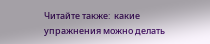Читайте также:  какие упражнения можно делать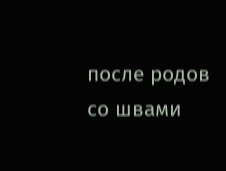после родов со швами